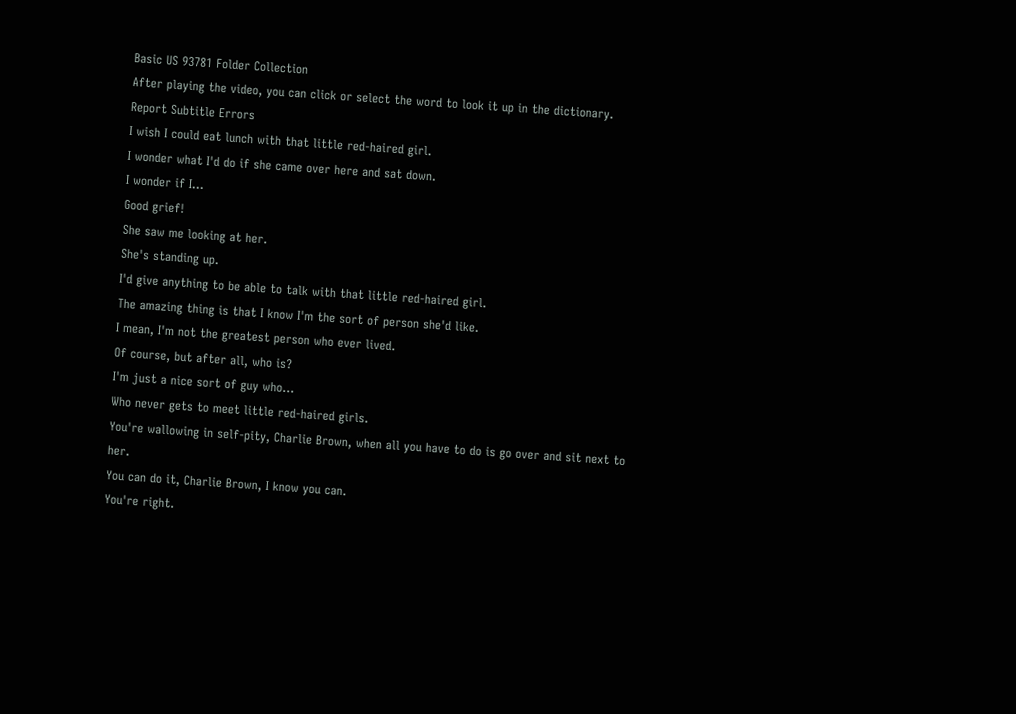Basic US 93781 Folder Collection
After playing the video, you can click or select the word to look it up in the dictionary.
Report Subtitle Errors
I wish I could eat lunch with that little red-haired girl.
I wonder what I'd do if she came over here and sat down.
I wonder if I...
Good grief!
She saw me looking at her.
She's standing up.
I'd give anything to be able to talk with that little red-haired girl.
The amazing thing is that I know I'm the sort of person she'd like.
I mean, I'm not the greatest person who ever lived.
Of course, but after all, who is?
I'm just a nice sort of guy who...
Who never gets to meet little red-haired girls.
You're wallowing in self-pity, Charlie Brown, when all you have to do is go over and sit next to her.
You can do it, Charlie Brown, I know you can.
You're right.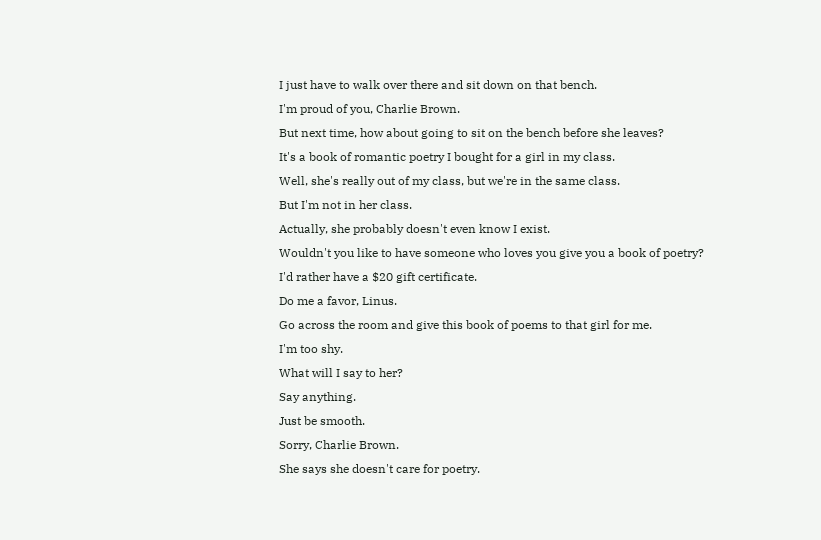I just have to walk over there and sit down on that bench.
I'm proud of you, Charlie Brown.
But next time, how about going to sit on the bench before she leaves?
It's a book of romantic poetry I bought for a girl in my class.
Well, she's really out of my class, but we're in the same class.
But I'm not in her class.
Actually, she probably doesn't even know I exist.
Wouldn't you like to have someone who loves you give you a book of poetry?
I'd rather have a $20 gift certificate.
Do me a favor, Linus.
Go across the room and give this book of poems to that girl for me.
I'm too shy.
What will I say to her?
Say anything.
Just be smooth.
Sorry, Charlie Brown.
She says she doesn't care for poetry.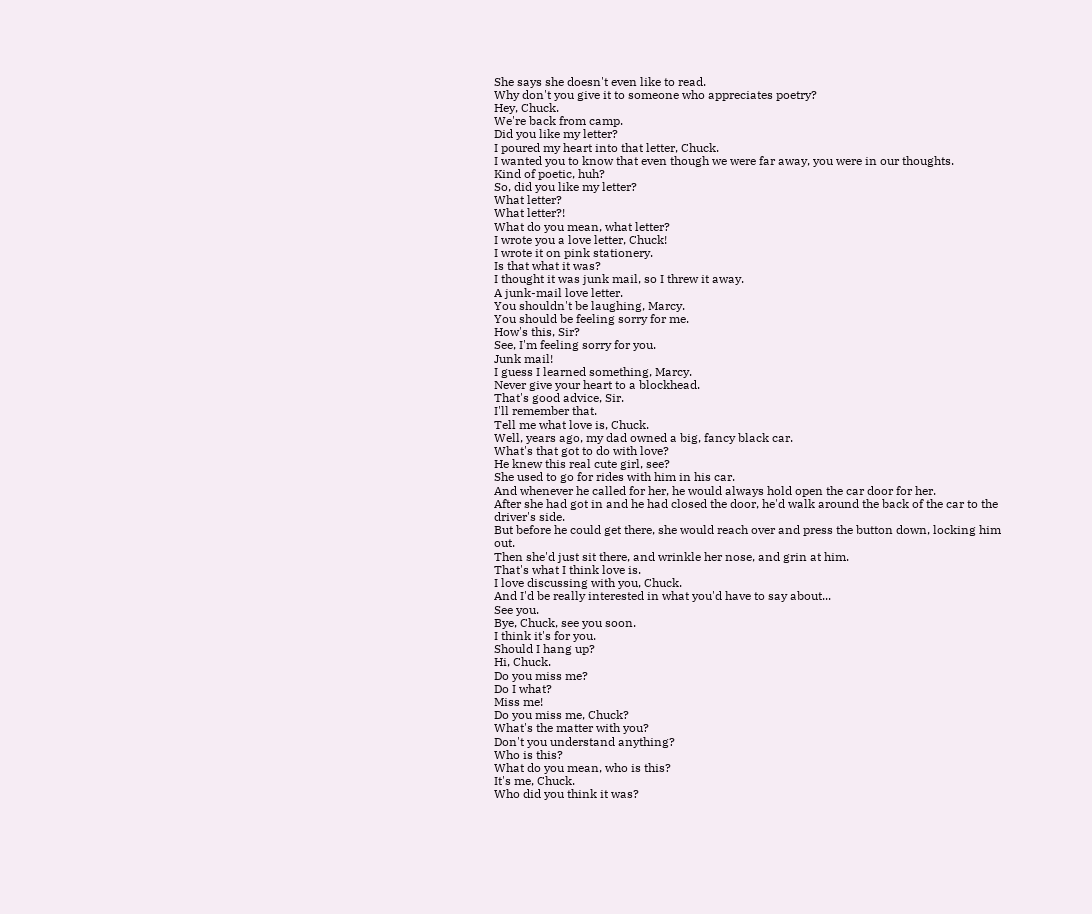She says she doesn't even like to read.
Why don't you give it to someone who appreciates poetry?
Hey, Chuck.
We're back from camp.
Did you like my letter?
I poured my heart into that letter, Chuck.
I wanted you to know that even though we were far away, you were in our thoughts.
Kind of poetic, huh?
So, did you like my letter?
What letter?
What letter?!
What do you mean, what letter?
I wrote you a love letter, Chuck!
I wrote it on pink stationery.
Is that what it was?
I thought it was junk mail, so I threw it away.
A junk-mail love letter.
You shouldn't be laughing, Marcy.
You should be feeling sorry for me.
How's this, Sir?
See, I'm feeling sorry for you.
Junk mail!
I guess I learned something, Marcy.
Never give your heart to a blockhead.
That's good advice, Sir.
I'll remember that.
Tell me what love is, Chuck.
Well, years ago, my dad owned a big, fancy black car.
What's that got to do with love?
He knew this real cute girl, see?
She used to go for rides with him in his car.
And whenever he called for her, he would always hold open the car door for her.
After she had got in and he had closed the door, he'd walk around the back of the car to the driver's side.
But before he could get there, she would reach over and press the button down, locking him out.
Then she'd just sit there, and wrinkle her nose, and grin at him.
That's what I think love is.
I love discussing with you, Chuck.
And I'd be really interested in what you'd have to say about...
See you.
Bye, Chuck, see you soon.
I think it's for you.
Should I hang up?
Hi, Chuck.
Do you miss me?
Do I what?
Miss me!
Do you miss me, Chuck?
What's the matter with you?
Don't you understand anything?
Who is this?
What do you mean, who is this?
It's me, Chuck.
Who did you think it was?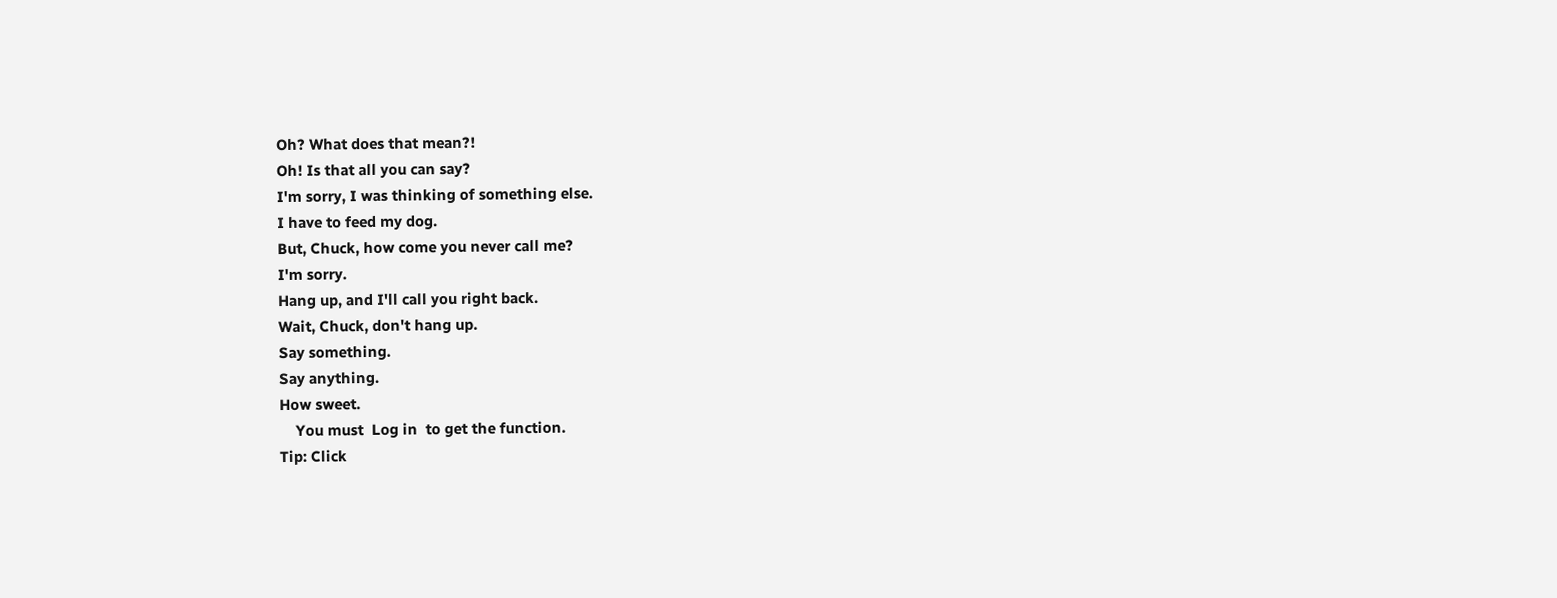Oh? What does that mean?!
Oh! Is that all you can say?
I'm sorry, I was thinking of something else.
I have to feed my dog.
But, Chuck, how come you never call me?
I'm sorry.
Hang up, and I'll call you right back.
Wait, Chuck, don't hang up.
Say something.
Say anything.
How sweet.
    You must  Log in  to get the function.
Tip: Click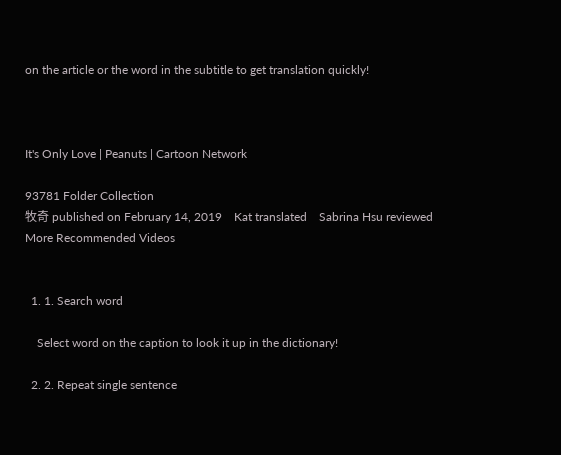on the article or the word in the subtitle to get translation quickly!



It's Only Love | Peanuts | Cartoon Network

93781 Folder Collection
牧奇 published on February 14, 2019    Kat translated    Sabrina Hsu reviewed
More Recommended Videos


  1. 1. Search word

    Select word on the caption to look it up in the dictionary!

  2. 2. Repeat single sentence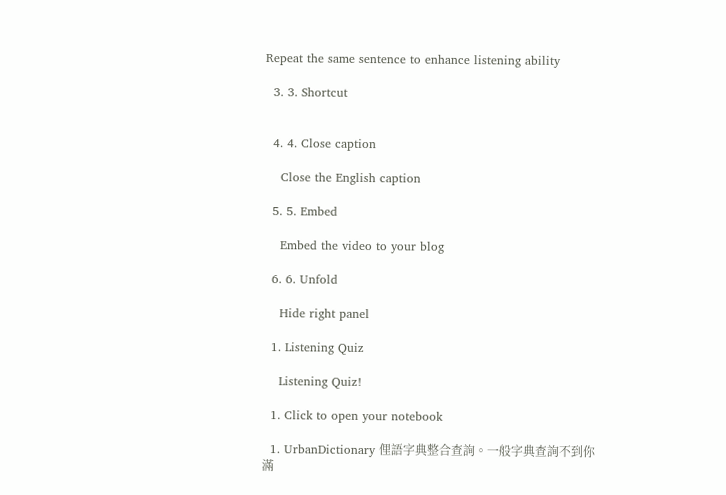Repeat the same sentence to enhance listening ability

  3. 3. Shortcut


  4. 4. Close caption

    Close the English caption

  5. 5. Embed

    Embed the video to your blog

  6. 6. Unfold

    Hide right panel

  1. Listening Quiz

    Listening Quiz!

  1. Click to open your notebook

  1. UrbanDictionary 俚語字典整合查詢。一般字典查詢不到你滿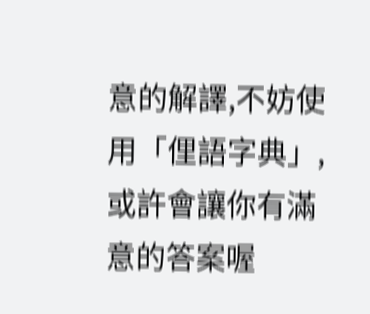意的解譯,不妨使用「俚語字典」,或許會讓你有滿意的答案喔